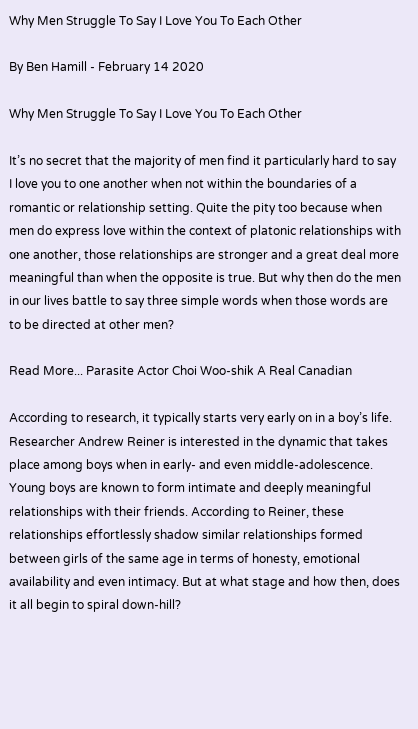Why Men Struggle To Say I Love You To Each Other

By Ben Hamill - February 14 2020

Why Men Struggle To Say I Love You To Each Other

It’s no secret that the majority of men find it particularly hard to say I love you to one another when not within the boundaries of a romantic or relationship setting. Quite the pity too because when men do express love within the context of platonic relationships with one another, those relationships are stronger and a great deal more meaningful than when the opposite is true. But why then do the men in our lives battle to say three simple words when those words are to be directed at other men?

Read More... Parasite Actor Choi Woo-shik A Real Canadian

According to research, it typically starts very early on in a boy’s life. Researcher Andrew Reiner is interested in the dynamic that takes place among boys when in early- and even middle-adolescence. Young boys are known to form intimate and deeply meaningful relationships with their friends. According to Reiner, these relationships effortlessly shadow similar relationships formed between girls of the same age in terms of honesty, emotional availability and even intimacy. But at what stage and how then, does it all begin to spiral down-hill?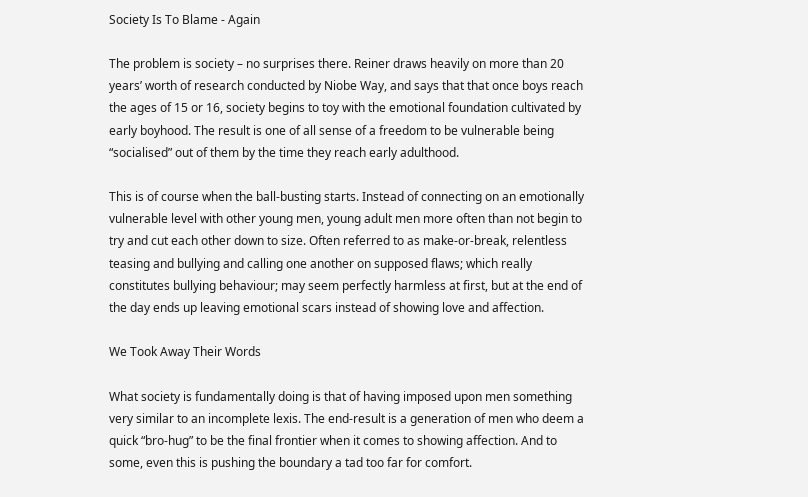Society Is To Blame - Again

The problem is society – no surprises there. Reiner draws heavily on more than 20 years’ worth of research conducted by Niobe Way, and says that that once boys reach the ages of 15 or 16, society begins to toy with the emotional foundation cultivated by early boyhood. The result is one of all sense of a freedom to be vulnerable being “socialised” out of them by the time they reach early adulthood.

This is of course when the ball-busting starts. Instead of connecting on an emotionally vulnerable level with other young men, young adult men more often than not begin to try and cut each other down to size. Often referred to as make-or-break, relentless teasing and bullying and calling one another on supposed flaws; which really constitutes bullying behaviour; may seem perfectly harmless at first, but at the end of the day ends up leaving emotional scars instead of showing love and affection.

We Took Away Their Words

What society is fundamentally doing is that of having imposed upon men something very similar to an incomplete lexis. The end-result is a generation of men who deem a quick “bro-hug” to be the final frontier when it comes to showing affection. And to some, even this is pushing the boundary a tad too far for comfort.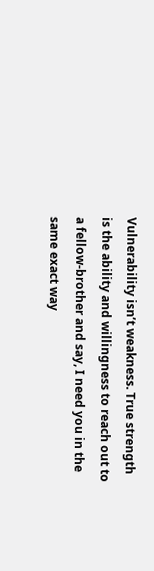Vulnerability isn’t weakness. True strength is the ability and willingness to reach out to a fellow-brother and say, I need you in the same exact way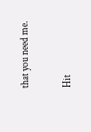that you need me.

Hit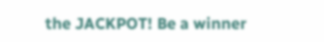the JACKPOT! Be a winner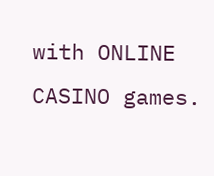with ONLINE CASINO games.